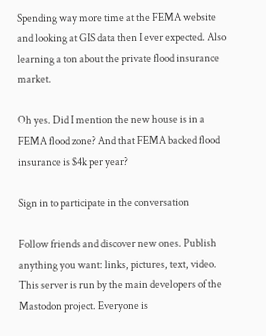Spending way more time at the FEMA website and looking at GIS data then I ever expected. Also learning a ton about the private flood insurance market.

Oh yes. Did I mention the new house is in a FEMA flood zone? And that FEMA backed flood insurance is $4k per year?

Sign in to participate in the conversation

Follow friends and discover new ones. Publish anything you want: links, pictures, text, video. This server is run by the main developers of the Mastodon project. Everyone is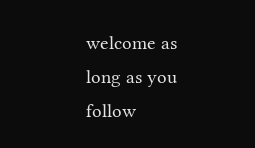welcome as long as you follow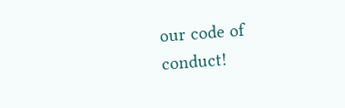our code of conduct!